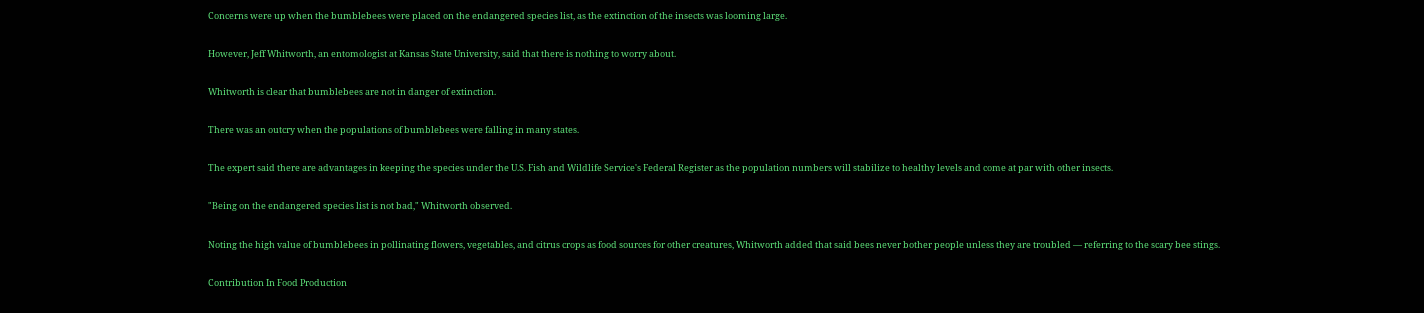Concerns were up when the bumblebees were placed on the endangered species list, as the extinction of the insects was looming large.

However, Jeff Whitworth, an entomologist at Kansas State University, said that there is nothing to worry about.

Whitworth is clear that bumblebees are not in danger of extinction.

There was an outcry when the populations of bumblebees were falling in many states.

The expert said there are advantages in keeping the species under the U.S. Fish and Wildlife Service's Federal Register as the population numbers will stabilize to healthy levels and come at par with other insects.

"Being on the endangered species list is not bad," Whitworth observed.

Noting the high value of bumblebees in pollinating flowers, vegetables, and citrus crops as food sources for other creatures, Whitworth added that said bees never bother people unless they are troubled — referring to the scary bee stings.

Contribution In Food Production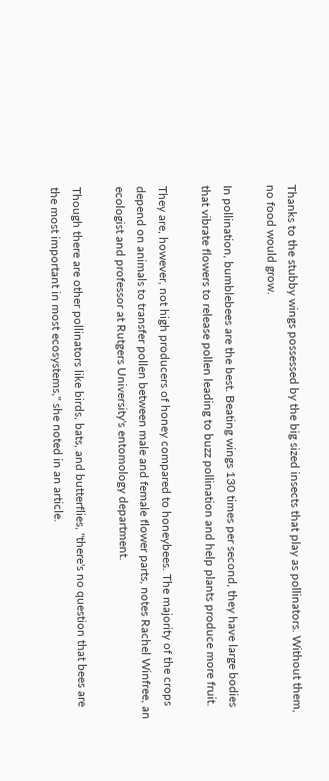Thanks to the stubby wings possessed by the big sized insects that play as pollinators. Without them, no food would grow.

In pollination, bumblebees are the best. Beating wings 130 times per second, they have large bodies that vibrate flowers to release pollen leading to buzz pollination and help plants produce more fruit.

They are, however, not high producers of honey compared to honeybees. The majority of the crops depend on animals to transfer pollen between male and female flower parts, notes Rachel Winfree, an ecologist and professor at Rutgers University's entomology department.

Though there are other pollinators like birds, bats, and butterflies, "there's no question that bees are the most important in most ecosystems," she noted in an article.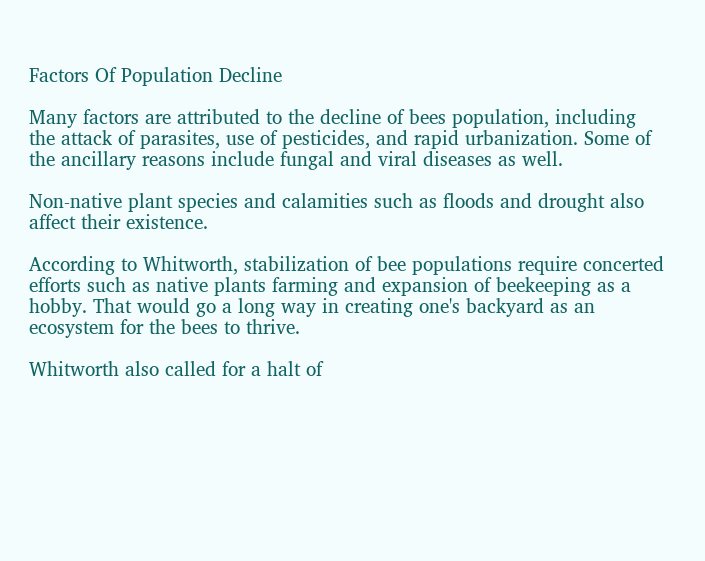Factors Of Population Decline

Many factors are attributed to the decline of bees population, including the attack of parasites, use of pesticides, and rapid urbanization. Some of the ancillary reasons include fungal and viral diseases as well.

Non-native plant species and calamities such as floods and drought also affect their existence.

According to Whitworth, stabilization of bee populations require concerted efforts such as native plants farming and expansion of beekeeping as a hobby. That would go a long way in creating one's backyard as an ecosystem for the bees to thrive.

Whitworth also called for a halt of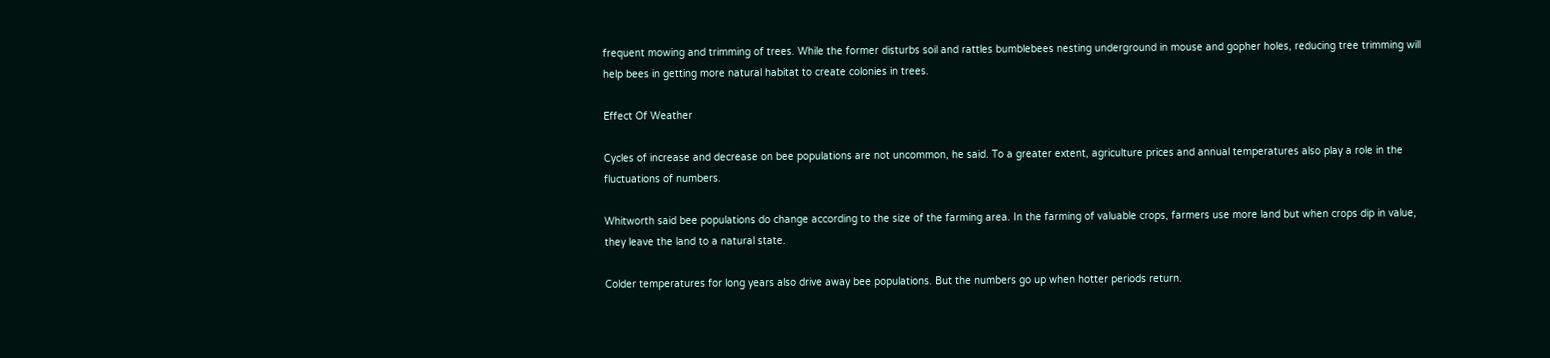frequent mowing and trimming of trees. While the former disturbs soil and rattles bumblebees nesting underground in mouse and gopher holes, reducing tree trimming will help bees in getting more natural habitat to create colonies in trees.

Effect Of Weather

Cycles of increase and decrease on bee populations are not uncommon, he said. To a greater extent, agriculture prices and annual temperatures also play a role in the fluctuations of numbers.

Whitworth said bee populations do change according to the size of the farming area. In the farming of valuable crops, farmers use more land but when crops dip in value, they leave the land to a natural state.

Colder temperatures for long years also drive away bee populations. But the numbers go up when hotter periods return.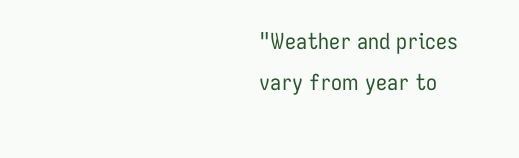"Weather and prices vary from year to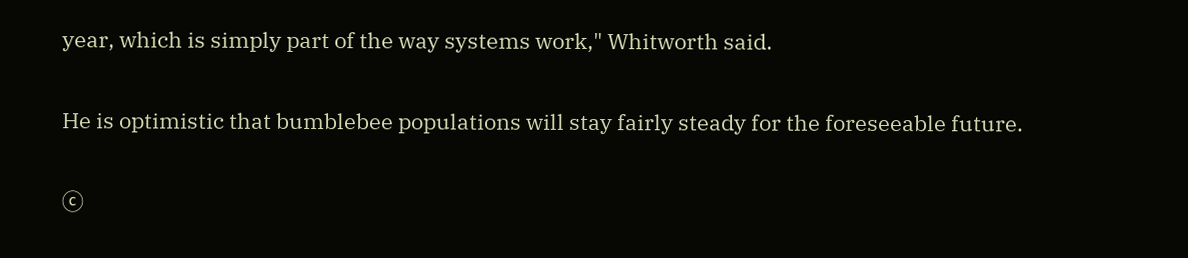year, which is simply part of the way systems work," Whitworth said.

He is optimistic that bumblebee populations will stay fairly steady for the foreseeable future.

ⓒ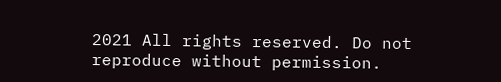2021 All rights reserved. Do not reproduce without permission.